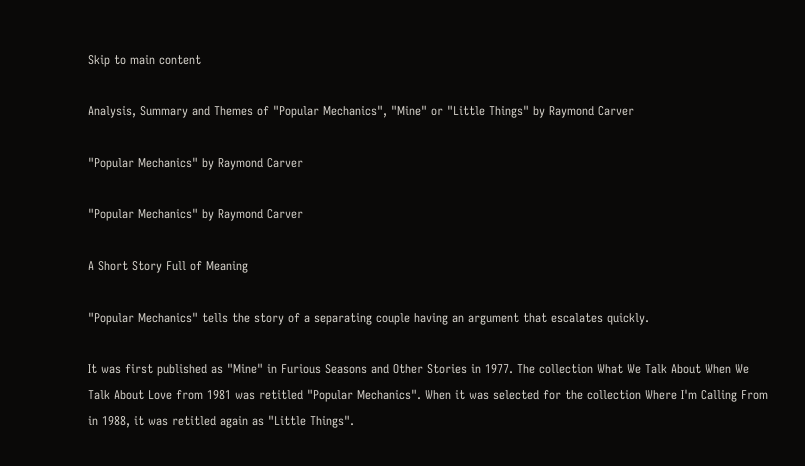Skip to main content

Analysis, Summary and Themes of "Popular Mechanics", "Mine" or "Little Things" by Raymond Carver

"Popular Mechanics" by Raymond Carver

"Popular Mechanics" by Raymond Carver

A Short Story Full of Meaning

"Popular Mechanics" tells the story of a separating couple having an argument that escalates quickly.

It was first published as "Mine" in Furious Seasons and Other Stories in 1977. The collection What We Talk About When We Talk About Love from 1981 was retitled "Popular Mechanics". When it was selected for the collection Where I'm Calling From in 1988, it was retitled again as "Little Things".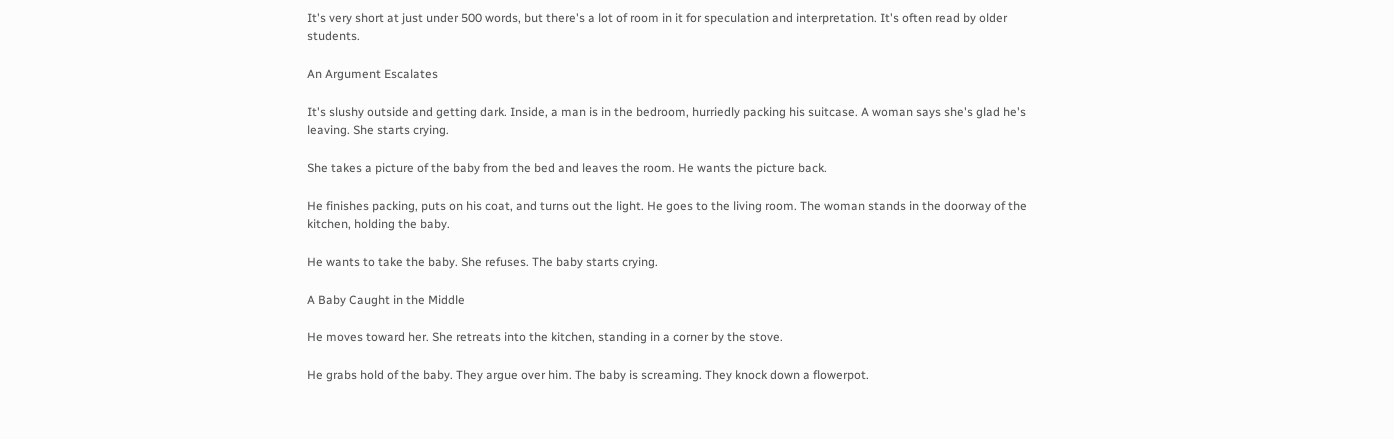It's very short at just under 500 words, but there's a lot of room in it for speculation and interpretation. It's often read by older students.

An Argument Escalates

It's slushy outside and getting dark. Inside, a man is in the bedroom, hurriedly packing his suitcase. A woman says she's glad he's leaving. She starts crying.

She takes a picture of the baby from the bed and leaves the room. He wants the picture back.

He finishes packing, puts on his coat, and turns out the light. He goes to the living room. The woman stands in the doorway of the kitchen, holding the baby.

He wants to take the baby. She refuses. The baby starts crying.

A Baby Caught in the Middle

He moves toward her. She retreats into the kitchen, standing in a corner by the stove.

He grabs hold of the baby. They argue over him. The baby is screaming. They knock down a flowerpot.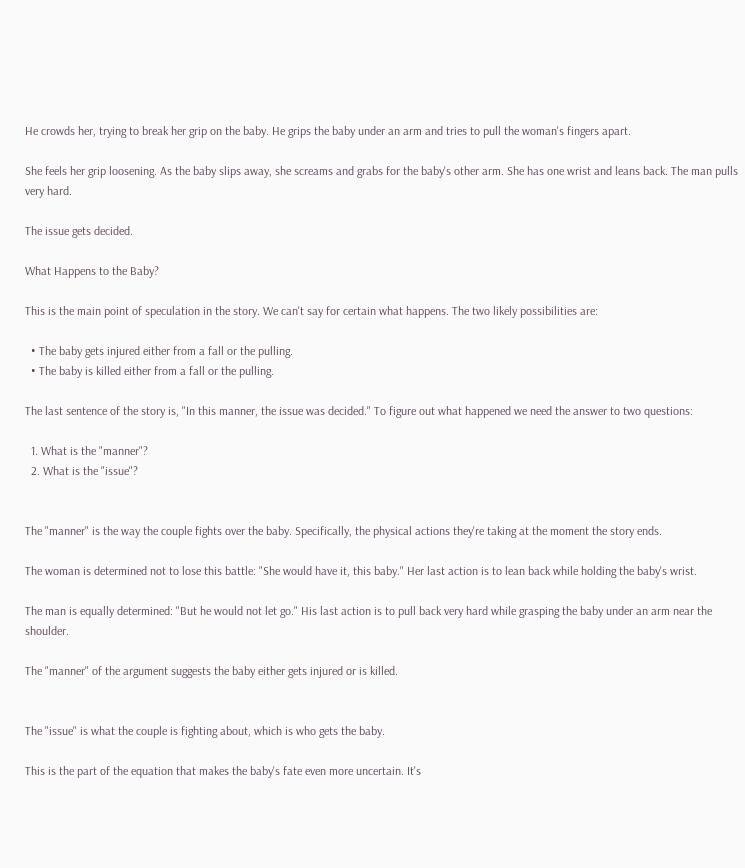He crowds her, trying to break her grip on the baby. He grips the baby under an arm and tries to pull the woman's fingers apart.

She feels her grip loosening. As the baby slips away, she screams and grabs for the baby's other arm. She has one wrist and leans back. The man pulls very hard.

The issue gets decided.

What Happens to the Baby?

This is the main point of speculation in the story. We can't say for certain what happens. The two likely possibilities are:

  • The baby gets injured either from a fall or the pulling.
  • The baby is killed either from a fall or the pulling.

The last sentence of the story is, "In this manner, the issue was decided." To figure out what happened we need the answer to two questions:

  1. What is the "manner"?
  2. What is the "issue"?


The "manner" is the way the couple fights over the baby. Specifically, the physical actions they're taking at the moment the story ends.

The woman is determined not to lose this battle: "She would have it, this baby." Her last action is to lean back while holding the baby's wrist.

The man is equally determined: "But he would not let go." His last action is to pull back very hard while grasping the baby under an arm near the shoulder.

The "manner" of the argument suggests the baby either gets injured or is killed.


The "issue" is what the couple is fighting about, which is who gets the baby.

This is the part of the equation that makes the baby's fate even more uncertain. It's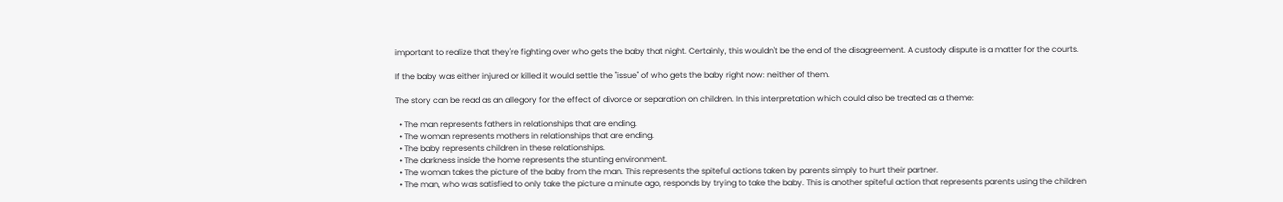important to realize that they're fighting over who gets the baby that night. Certainly, this wouldn't be the end of the disagreement. A custody dispute is a matter for the courts.

If the baby was either injured or killed it would settle the "issue" of who gets the baby right now: neither of them.

The story can be read as an allegory for the effect of divorce or separation on children. In this interpretation which could also be treated as a theme:

  • The man represents fathers in relationships that are ending.
  • The woman represents mothers in relationships that are ending.
  • The baby represents children in these relationships.
  • The darkness inside the home represents the stunting environment.
  • The woman takes the picture of the baby from the man. This represents the spiteful actions taken by parents simply to hurt their partner.
  • The man, who was satisfied to only take the picture a minute ago, responds by trying to take the baby. This is another spiteful action that represents parents using the children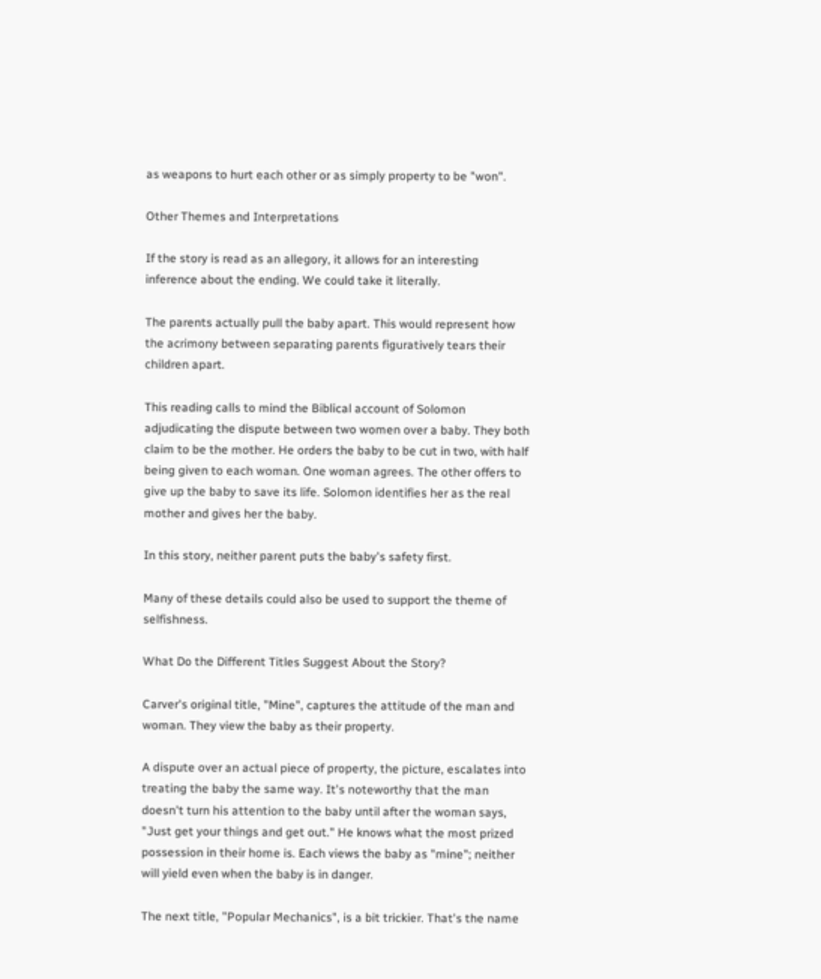as weapons to hurt each other or as simply property to be "won".

Other Themes and Interpretations

If the story is read as an allegory, it allows for an interesting inference about the ending. We could take it literally.

The parents actually pull the baby apart. This would represent how the acrimony between separating parents figuratively tears their children apart.

This reading calls to mind the Biblical account of Solomon adjudicating the dispute between two women over a baby. They both claim to be the mother. He orders the baby to be cut in two, with half being given to each woman. One woman agrees. The other offers to give up the baby to save its life. Solomon identifies her as the real mother and gives her the baby.

In this story, neither parent puts the baby's safety first.

Many of these details could also be used to support the theme of selfishness.

What Do the Different Titles Suggest About the Story?

Carver's original title, "Mine", captures the attitude of the man and woman. They view the baby as their property.

A dispute over an actual piece of property, the picture, escalates into treating the baby the same way. It's noteworthy that the man doesn't turn his attention to the baby until after the woman says, "Just get your things and get out." He knows what the most prized possession in their home is. Each views the baby as "mine"; neither will yield even when the baby is in danger.

The next title, "Popular Mechanics", is a bit trickier. That's the name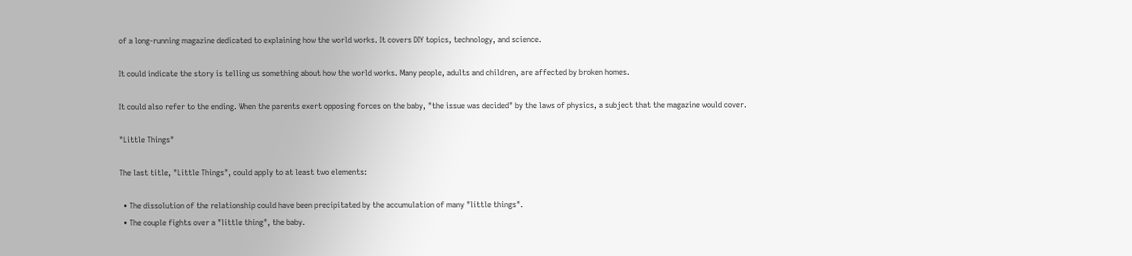of a long-running magazine dedicated to explaining how the world works. It covers DIY topics, technology, and science.

It could indicate the story is telling us something about how the world works. Many people, adults and children, are affected by broken homes.

It could also refer to the ending. When the parents exert opposing forces on the baby, "the issue was decided" by the laws of physics, a subject that the magazine would cover.

"Little Things"

The last title, "Little Things", could apply to at least two elements:

  • The dissolution of the relationship could have been precipitated by the accumulation of many "little things".
  • The couple fights over a "little thing", the baby.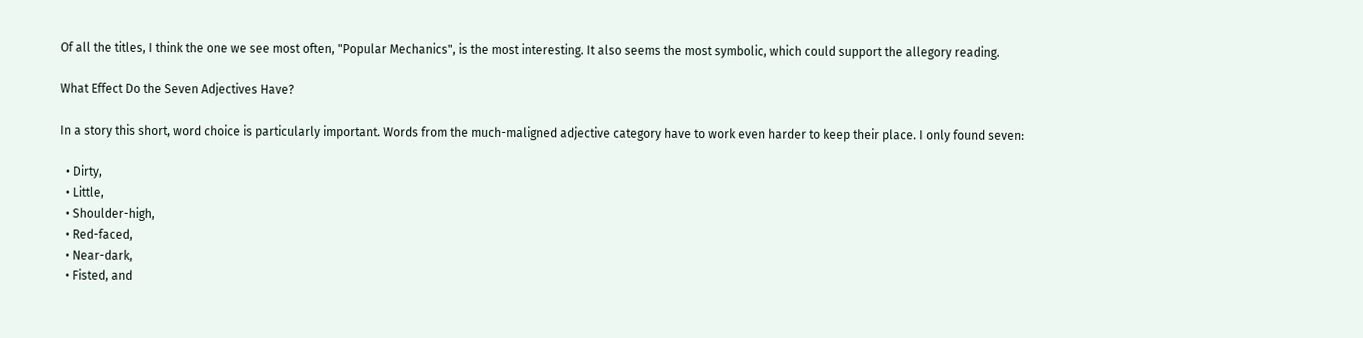Of all the titles, I think the one we see most often, "Popular Mechanics", is the most interesting. It also seems the most symbolic, which could support the allegory reading.

What Effect Do the Seven Adjectives Have?

In a story this short, word choice is particularly important. Words from the much-maligned adjective category have to work even harder to keep their place. I only found seven:

  • Dirty,
  • Little,
  • Shoulder-high,
  • Red-faced,
  • Near-dark,
  • Fisted, and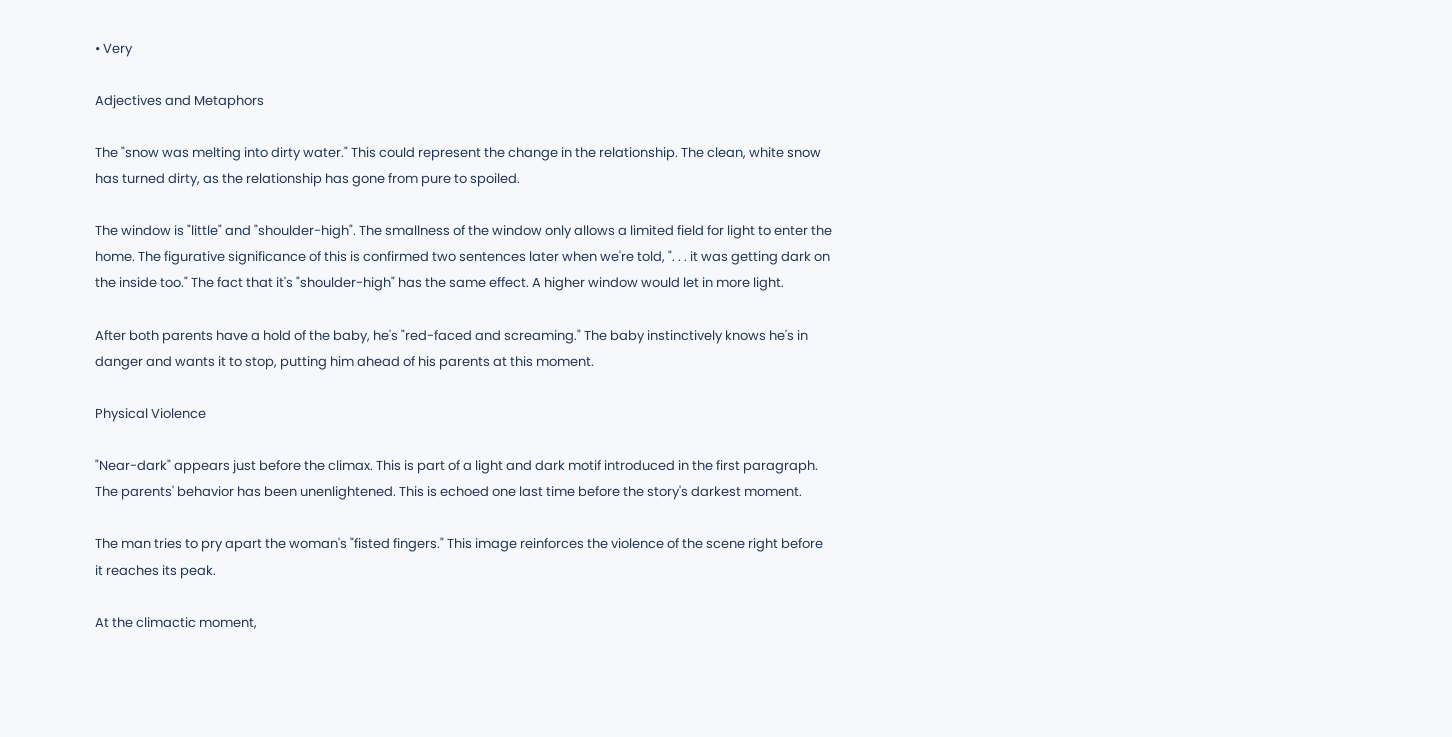• Very

Adjectives and Metaphors

The "snow was melting into dirty water." This could represent the change in the relationship. The clean, white snow has turned dirty, as the relationship has gone from pure to spoiled.

The window is "little" and "shoulder-high". The smallness of the window only allows a limited field for light to enter the home. The figurative significance of this is confirmed two sentences later when we're told, ". . . it was getting dark on the inside too." The fact that it's "shoulder-high" has the same effect. A higher window would let in more light.

After both parents have a hold of the baby, he's "red-faced and screaming." The baby instinctively knows he's in danger and wants it to stop, putting him ahead of his parents at this moment.

Physical Violence

"Near-dark" appears just before the climax. This is part of a light and dark motif introduced in the first paragraph. The parents' behavior has been unenlightened. This is echoed one last time before the story's darkest moment.

The man tries to pry apart the woman's "fisted fingers." This image reinforces the violence of the scene right before it reaches its peak.

At the climactic moment,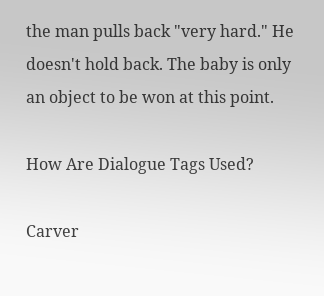the man pulls back "very hard." He doesn't hold back. The baby is only an object to be won at this point.

How Are Dialogue Tags Used?

Carver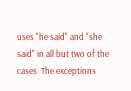uses "he said" and "she said" in all but two of the cases. The exceptions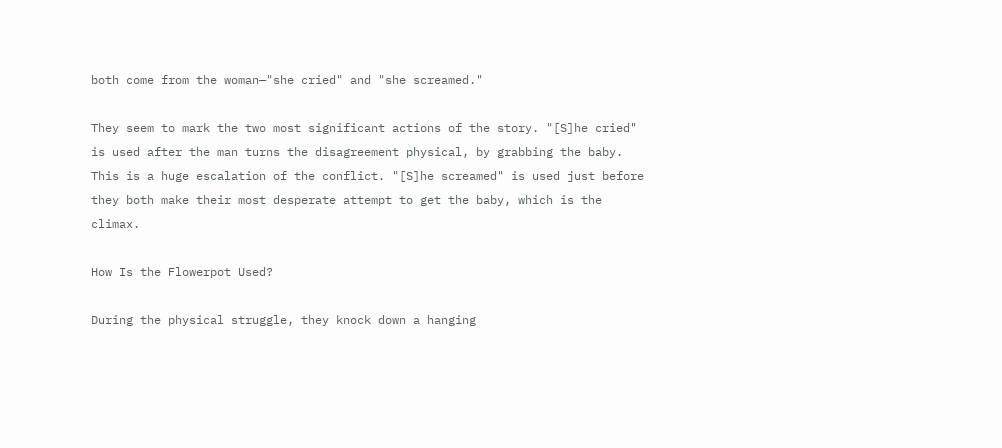both come from the woman—"she cried" and "she screamed."

They seem to mark the two most significant actions of the story. "[S]he cried" is used after the man turns the disagreement physical, by grabbing the baby. This is a huge escalation of the conflict. "[S]he screamed" is used just before they both make their most desperate attempt to get the baby, which is the climax.

How Is the Flowerpot Used?

During the physical struggle, they knock down a hanging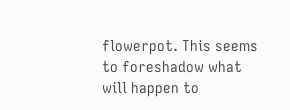flowerpot. This seems to foreshadow what will happen to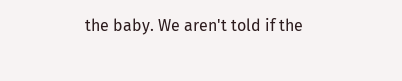the baby. We aren't told if the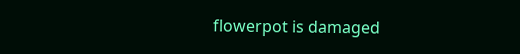flowerpot is damaged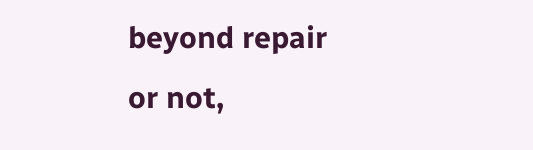beyond repair or not,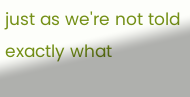just as we're not told exactly what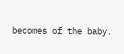becomes of the baby.